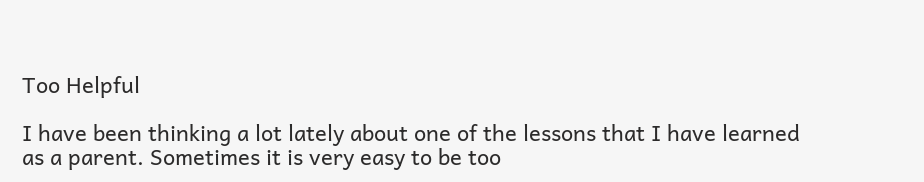Too Helpful

I have been thinking a lot lately about one of the lessons that I have learned as a parent. Sometimes it is very easy to be too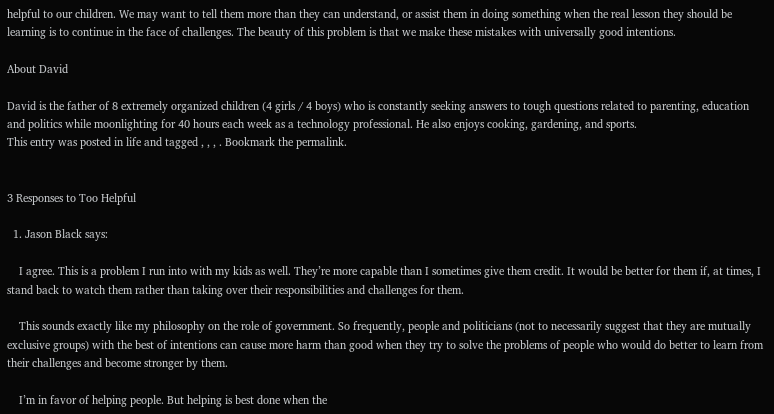helpful to our children. We may want to tell them more than they can understand, or assist them in doing something when the real lesson they should be learning is to continue in the face of challenges. The beauty of this problem is that we make these mistakes with universally good intentions.

About David

David is the father of 8 extremely organized children (4 girls / 4 boys) who is constantly seeking answers to tough questions related to parenting, education and politics while moonlighting for 40 hours each week as a technology professional. He also enjoys cooking, gardening, and sports.
This entry was posted in life and tagged , , , . Bookmark the permalink.


3 Responses to Too Helpful

  1. Jason Black says:

    I agree. This is a problem I run into with my kids as well. They’re more capable than I sometimes give them credit. It would be better for them if, at times, I stand back to watch them rather than taking over their responsibilities and challenges for them.

    This sounds exactly like my philosophy on the role of government. So frequently, people and politicians (not to necessarily suggest that they are mutually exclusive groups) with the best of intentions can cause more harm than good when they try to solve the problems of people who would do better to learn from their challenges and become stronger by them.

    I’m in favor of helping people. But helping is best done when the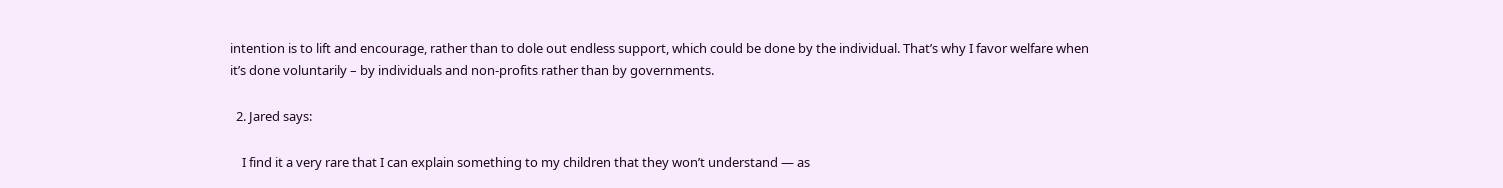intention is to lift and encourage, rather than to dole out endless support, which could be done by the individual. That’s why I favor welfare when it’s done voluntarily – by individuals and non-profits rather than by governments.

  2. Jared says:

    I find it a very rare that I can explain something to my children that they won’t understand — as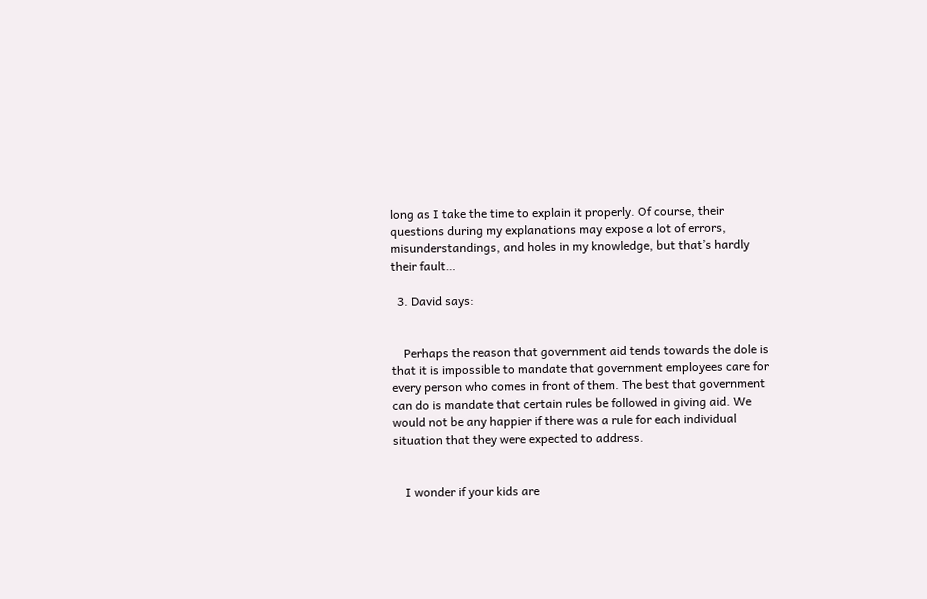long as I take the time to explain it properly. Of course, their questions during my explanations may expose a lot of errors, misunderstandings, and holes in my knowledge, but that’s hardly their fault…

  3. David says:


    Perhaps the reason that government aid tends towards the dole is that it is impossible to mandate that government employees care for every person who comes in front of them. The best that government can do is mandate that certain rules be followed in giving aid. We would not be any happier if there was a rule for each individual situation that they were expected to address.


    I wonder if your kids are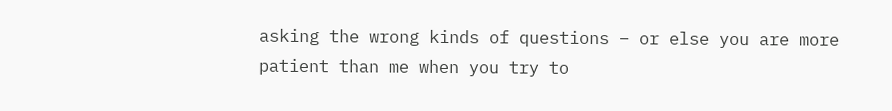asking the wrong kinds of questions – or else you are more patient than me when you try to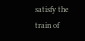satisfy the train of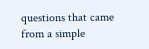questions that came from a simple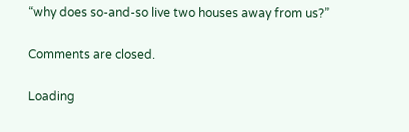“why does so-and-so live two houses away from us?”

Comments are closed.

Loading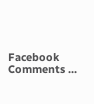Facebook Comments ...